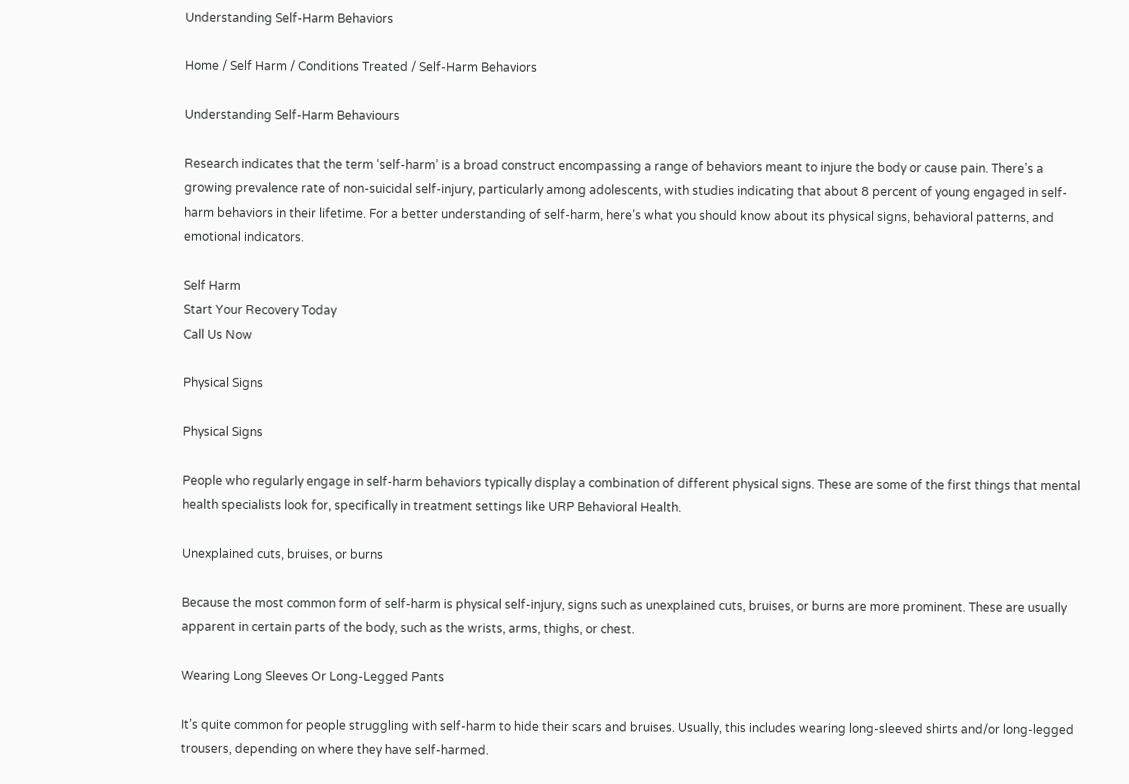Understanding Self-Harm Behaviors

Home / Self Harm / Conditions Treated / Self-Harm Behaviors

Understanding Self-Harm Behaviours

Research indicates that the term ‘self-harm’ is a broad construct encompassing a range of behaviors meant to injure the body or cause pain. There’s a growing prevalence rate of non-suicidal self-injury, particularly among adolescents, with studies indicating that about 8 percent of young engaged in self-harm behaviors in their lifetime. For a better understanding of self-harm, here’s what you should know about its physical signs, behavioral patterns, and emotional indicators.

Self Harm
Start Your Recovery Today
Call Us Now

Physical Signs

Physical Signs

People who regularly engage in self-harm behaviors typically display a combination of different physical signs. These are some of the first things that mental health specialists look for, specifically in treatment settings like URP Behavioral Health.

Unexplained cuts, bruises, or burns

Because the most common form of self-harm is physical self-injury, signs such as unexplained cuts, bruises, or burns are more prominent. These are usually apparent in certain parts of the body, such as the wrists, arms, thighs, or chest.

Wearing Long Sleeves Or Long-Legged Pants

It’s quite common for people struggling with self-harm to hide their scars and bruises. Usually, this includes wearing long-sleeved shirts and/or long-legged trousers, depending on where they have self-harmed.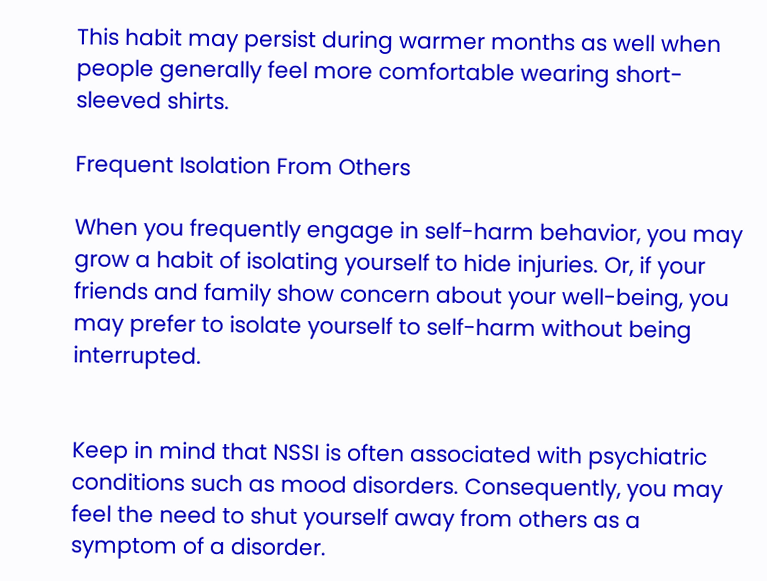This habit may persist during warmer months as well when people generally feel more comfortable wearing short-sleeved shirts.

Frequent Isolation From Others

When you frequently engage in self-harm behavior, you may grow a habit of isolating yourself to hide injuries. Or, if your friends and family show concern about your well-being, you may prefer to isolate yourself to self-harm without being interrupted.


Keep in mind that NSSI is often associated with psychiatric conditions such as mood disorders. Consequently, you may feel the need to shut yourself away from others as a symptom of a disorder.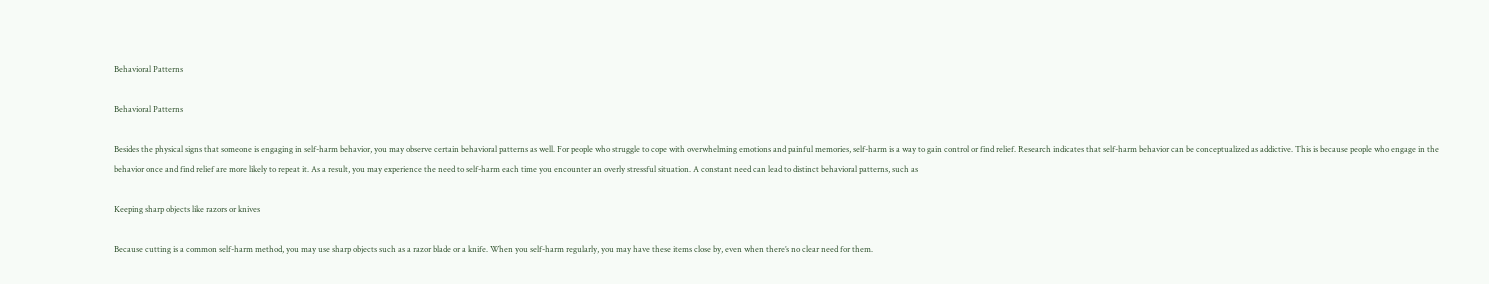Behavioral Patterns

Behavioral Patterns

Besides the physical signs that someone is engaging in self-harm behavior, you may observe certain behavioral patterns as well. For people who struggle to cope with overwhelming emotions and painful memories, self-harm is a way to gain control or find relief. Research indicates that self-harm behavior can be conceptualized as addictive. This is because people who engage in the behavior once and find relief are more likely to repeat it. As a result, you may experience the need to self-harm each time you encounter an overly stressful situation. A constant need can lead to distinct behavioral patterns, such as

Keeping sharp objects like razors or knives

Because cutting is a common self-harm method, you may use sharp objects such as a razor blade or a knife. When you self-harm regularly, you may have these items close by, even when there’s no clear need for them.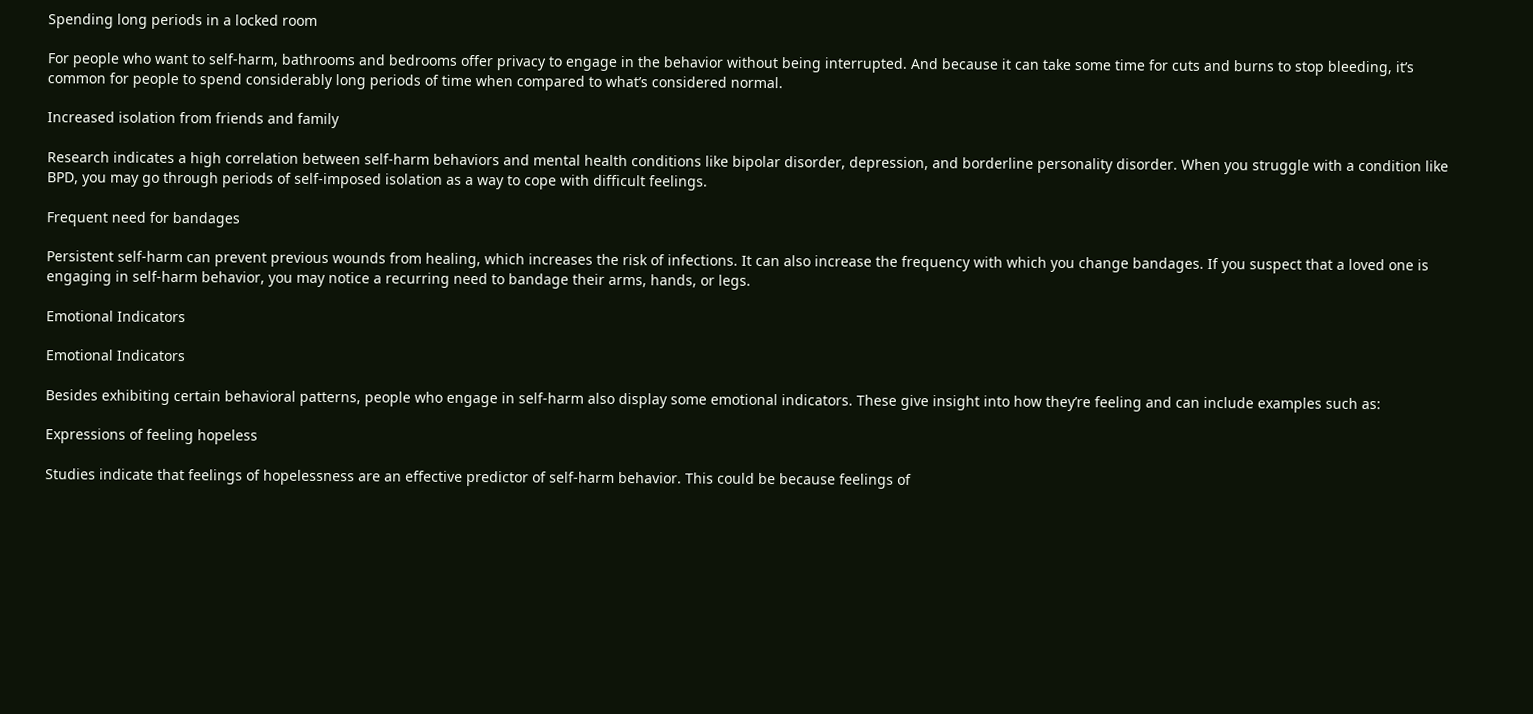Spending long periods in a locked room

For people who want to self-harm, bathrooms and bedrooms offer privacy to engage in the behavior without being interrupted. And because it can take some time for cuts and burns to stop bleeding, it’s common for people to spend considerably long periods of time when compared to what’s considered normal.

Increased isolation from friends and family

Research indicates a high correlation between self-harm behaviors and mental health conditions like bipolar disorder, depression, and borderline personality disorder. When you struggle with a condition like BPD, you may go through periods of self-imposed isolation as a way to cope with difficult feelings.

Frequent need for bandages

Persistent self-harm can prevent previous wounds from healing, which increases the risk of infections. It can also increase the frequency with which you change bandages. If you suspect that a loved one is engaging in self-harm behavior, you may notice a recurring need to bandage their arms, hands, or legs.

Emotional Indicators

Emotional Indicators

Besides exhibiting certain behavioral patterns, people who engage in self-harm also display some emotional indicators. These give insight into how they’re feeling and can include examples such as:

Expressions of feeling hopeless

Studies indicate that feelings of hopelessness are an effective predictor of self-harm behavior. This could be because feelings of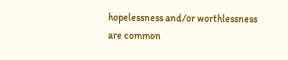hopelessness and/or worthlessness are common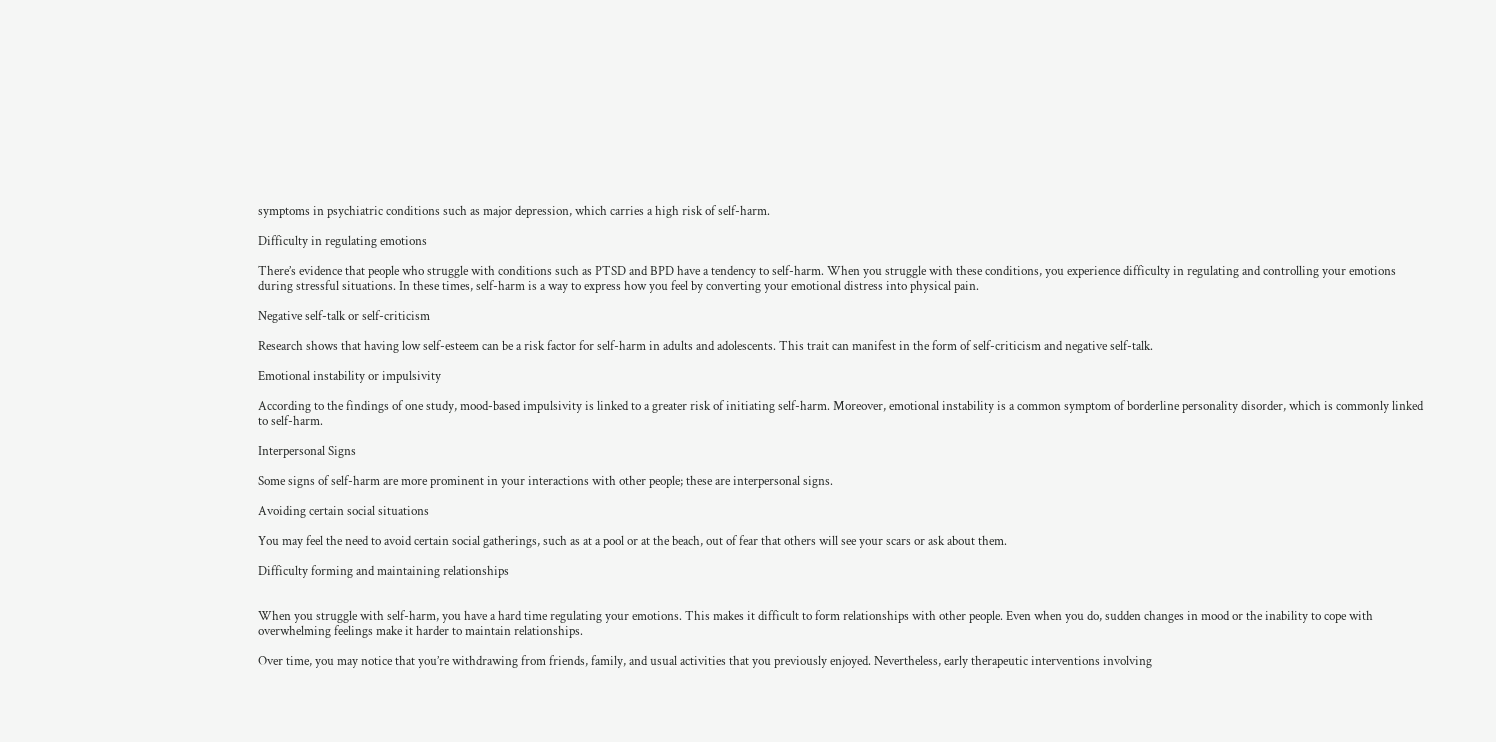symptoms in psychiatric conditions such as major depression, which carries a high risk of self-harm.

Difficulty in regulating emotions

There’s evidence that people who struggle with conditions such as PTSD and BPD have a tendency to self-harm. When you struggle with these conditions, you experience difficulty in regulating and controlling your emotions during stressful situations. In these times, self-harm is a way to express how you feel by converting your emotional distress into physical pain.

Negative self-talk or self-criticism

Research shows that having low self-esteem can be a risk factor for self-harm in adults and adolescents. This trait can manifest in the form of self-criticism and negative self-talk.

Emotional instability or impulsivity

According to the findings of one study, mood-based impulsivity is linked to a greater risk of initiating self-harm. Moreover, emotional instability is a common symptom of borderline personality disorder, which is commonly linked to self-harm.

Interpersonal Signs

Some signs of self-harm are more prominent in your interactions with other people; these are interpersonal signs.

Avoiding certain social situations

You may feel the need to avoid certain social gatherings, such as at a pool or at the beach, out of fear that others will see your scars or ask about them.

Difficulty forming and maintaining relationships


When you struggle with self-harm, you have a hard time regulating your emotions. This makes it difficult to form relationships with other people. Even when you do, sudden changes in mood or the inability to cope with overwhelming feelings make it harder to maintain relationships.

Over time, you may notice that you’re withdrawing from friends, family, and usual activities that you previously enjoyed. Nevertheless, early therapeutic interventions involving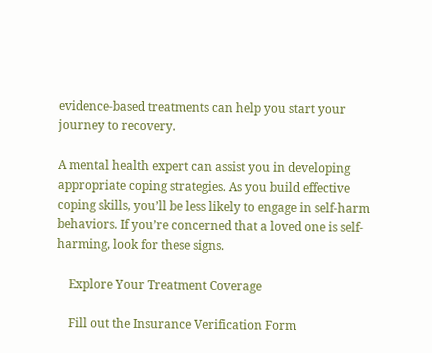evidence-based treatments can help you start your journey to recovery.

A mental health expert can assist you in developing appropriate coping strategies. As you build effective coping skills, you’ll be less likely to engage in self-harm behaviors. If you’re concerned that a loved one is self-harming, look for these signs.

    Explore Your Treatment Coverage

    Fill out the Insurance Verification Form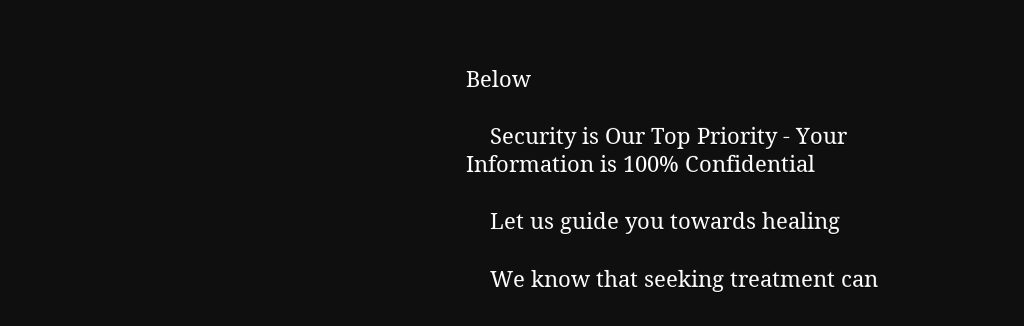Below

    Security is Our Top Priority - Your Information is 100% Confidential

    Let us guide you towards healing

    We know that seeking treatment can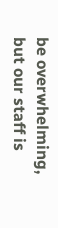be overwhelming, but our staff is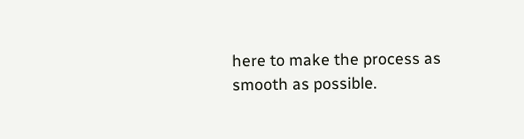here to make the process as smooth as possible.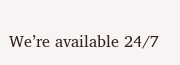We’re available 24/7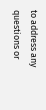to address any questions or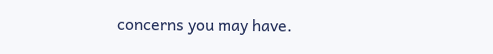concerns you may have.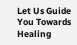Let Us Guide You Towards Healing